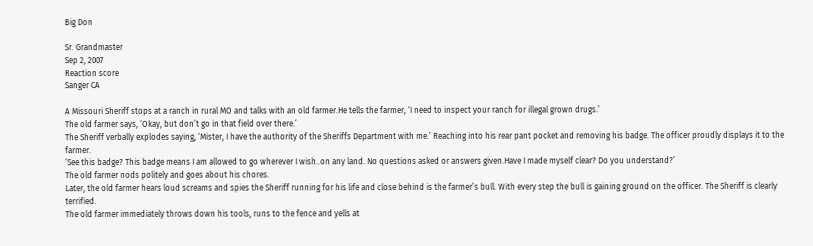Big Don

Sr. Grandmaster
Sep 2, 2007
Reaction score
Sanger CA

A Missouri Sheriff stops at a ranch in rural MO and talks with an old farmer.He tells the farmer, ‘I need to inspect your ranch for illegal grown drugs.’
The old farmer says, ‘Okay, but don’t go in that field over there.’
The Sheriff verbally explodes saying, ‘Mister, I have the authority of the Sheriffs Department with me.’ Reaching into his rear pant pocket and removing his badge. The officer proudly displays it to the farmer.
‘See this badge? This badge means I am allowed to go wherever I wish..on any land. No questions asked or answers given.Have I made myself clear? Do you understand?’
The old farmer nods politely and goes about his chores.
Later, the old farmer hears loud screams and spies the Sheriff running for his life and close behind is the farmer’s bull. With every step the bull is gaining ground on the officer. The Sheriff is clearly terrified.
The old farmer immediately throws down his tools, runs to the fence and yells at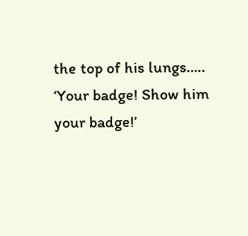the top of his lungs…..
‘Your badge! Show him your badge!’